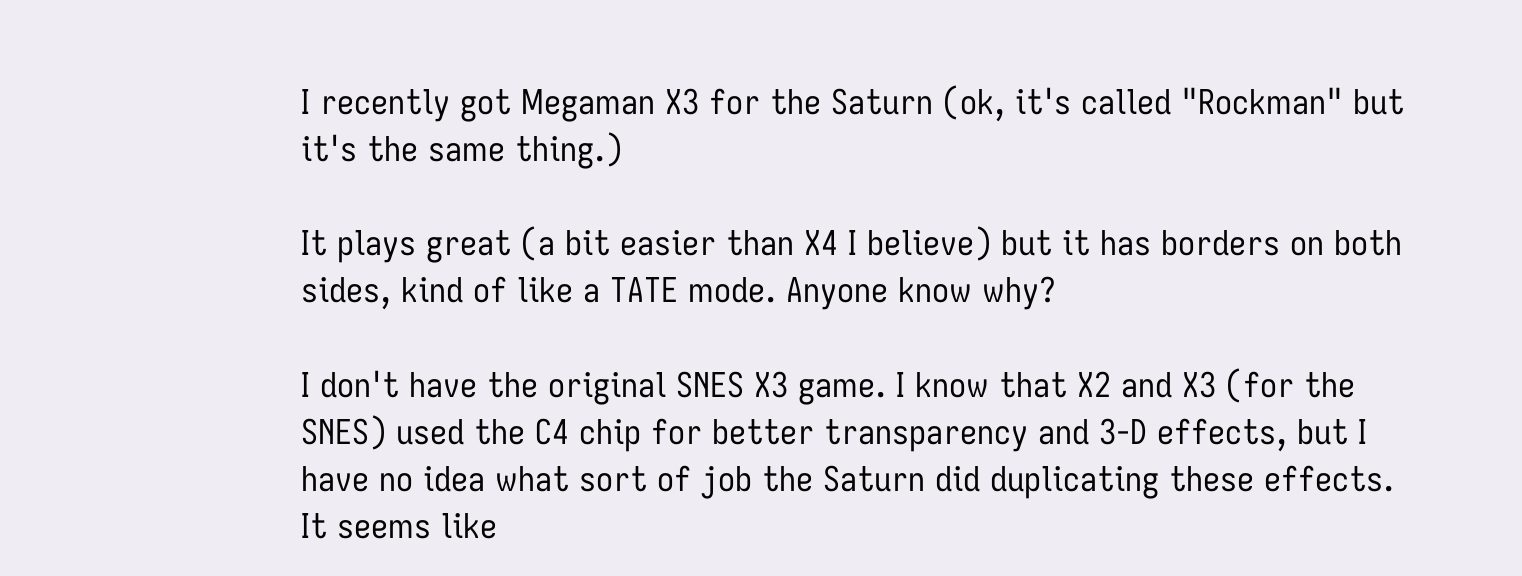I recently got Megaman X3 for the Saturn (ok, it's called "Rockman" but it's the same thing.)

It plays great (a bit easier than X4 I believe) but it has borders on both sides, kind of like a TATE mode. Anyone know why?

I don't have the original SNES X3 game. I know that X2 and X3 (for the SNES) used the C4 chip for better transparency and 3-D effects, but I have no idea what sort of job the Saturn did duplicating these effects. It seems like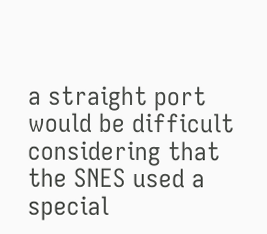a straight port would be difficult considering that the SNES used a special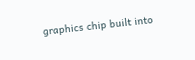graphics chip built into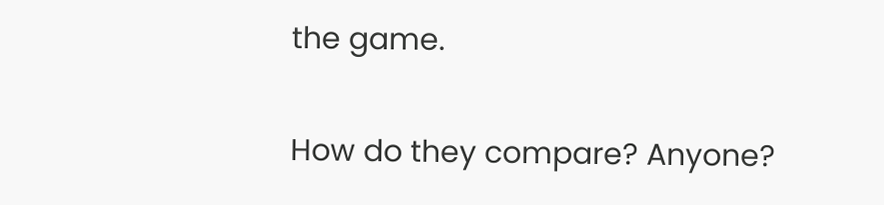the game.

How do they compare? Anyone?